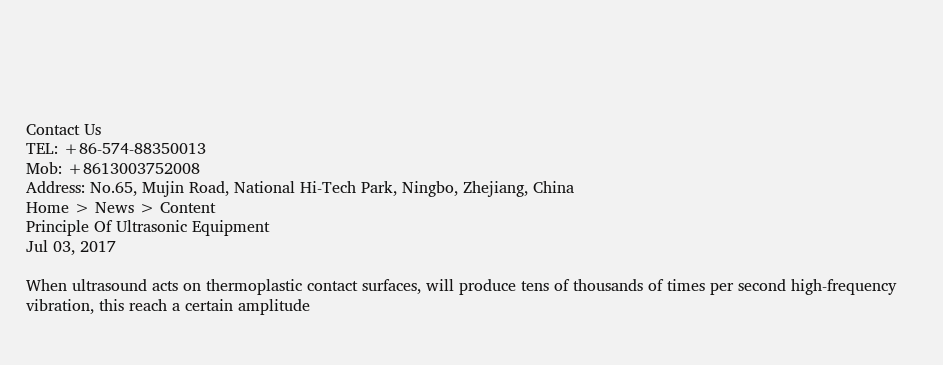Contact Us
TEL: +86-574-88350013
Mob: +8613003752008
Address: No.65, Mujin Road, National Hi-Tech Park, Ningbo, Zhejiang, China
Home > News > Content
Principle Of Ultrasonic Equipment
Jul 03, 2017

When ultrasound acts on thermoplastic contact surfaces, will produce tens of thousands of times per second high-frequency vibration, this reach a certain amplitude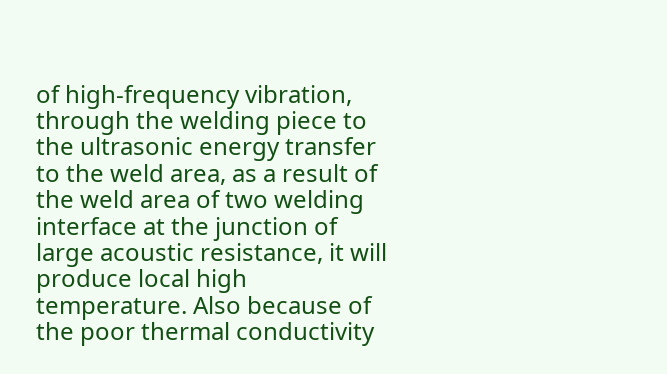of high-frequency vibration, through the welding piece to the ultrasonic energy transfer to the weld area, as a result of the weld area of two welding interface at the junction of large acoustic resistance, it will produce local high temperature. Also because of the poor thermal conductivity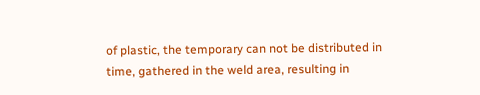of plastic, the temporary can not be distributed in time, gathered in the weld area, resulting in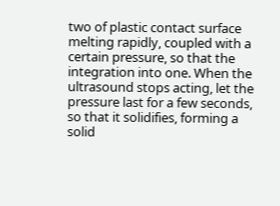two of plastic contact surface melting rapidly, coupled with a certain pressure, so that the integration into one. When the ultrasound stops acting, let the pressure last for a few seconds, so that it solidifies, forming a solid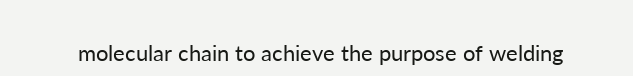molecular chain to achieve the purpose of welding